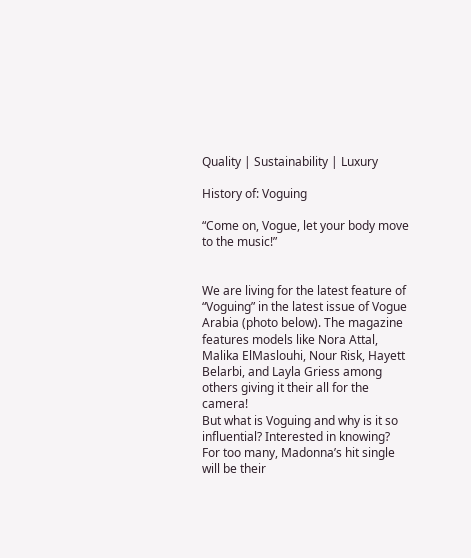Quality | Sustainability | Luxury

History of: Voguing

“Come on, Vogue, let your body move to the music!”


We are living for the latest feature of “Voguing” in the latest issue of Vogue Arabia (photo below). The magazine features models like Nora Attal, Malika ElMaslouhi, Nour Risk, Hayett Belarbi, and Layla Griess among others giving it their all for the camera!
But what is Voguing and why is it so influential? Interested in knowing?
For too many, Madonna’s hit single will be their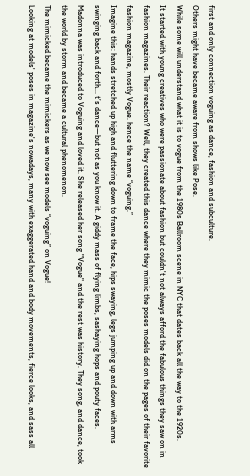first and only connection voguing as dance, fashion and subculture.
Others might have became aware from shows like Pose.
While some will understand what it is to vogue from the 1980s Ballroom scene in NYC that dates back all the way to the 1920s.
It started with young creatives who were passionate about fashion but couldn't not always afford the fabulous things they saw on in fashion magazines. Their reaction? Well, they created this dance where they mimic the poses models did on the pages of their favorite fashion magazine, mostly Vogue. hence the name “voguing.”
Imagine this: hands stretched up high and fluttering down to frame the face, hips swaying, legs jumping up and down with arms swinging back and forth... t’s dance—but not as you know it. A giddy mass of flying limbs, sashaying hops and pouty faces.
Madonna was introduced to Voguing and loved it. She released her song "Vogue" and the rest was history. They song, and dance, took the world by storm and became a cultural phenomenon.
The mimicked became the mimickers as we now see models “voguing” on Vogue!
Looking at models' poses in magazine's nowadays, many with exaggerated hand and body movements, fierce looks, and sass all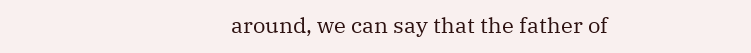around, we can say that the father of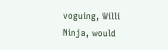voguing, Willi Ninja, would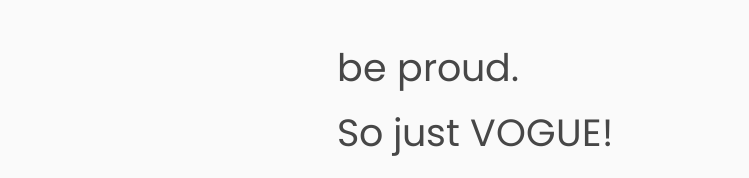be proud.
So just VOGUE!